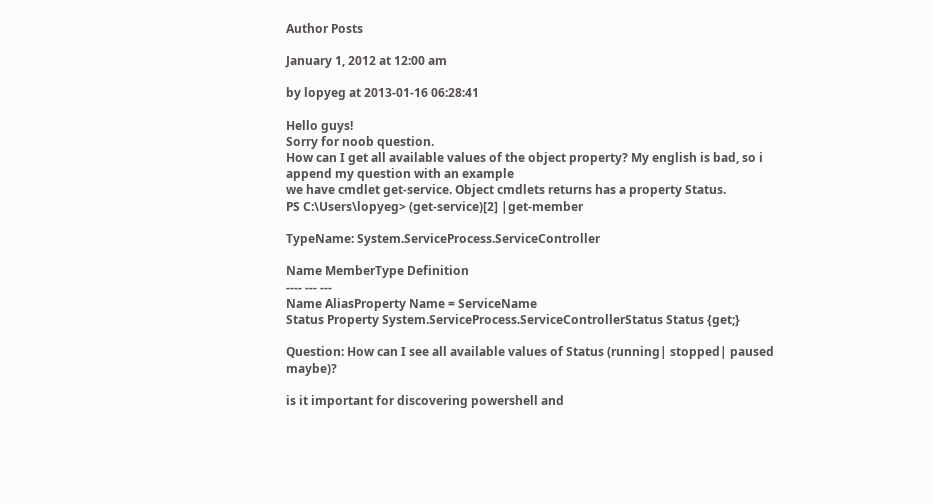Author Posts

January 1, 2012 at 12:00 am

by lopyeg at 2013-01-16 06:28:41

Hello guys!
Sorry for noob question.
How can I get all available values of the object property? My english is bad, so i append my question with an example
we have cmdlet get-service. Object cmdlets returns has a property Status.
PS C:\Users\lopyeg> (get-service)[2] |get-member

TypeName: System.ServiceProcess.ServiceController

Name MemberType Definition
---- --- ---
Name AliasProperty Name = ServiceName
Status Property System.ServiceProcess.ServiceControllerStatus Status {get;}

Question: How can I see all available values of Status (running| stopped| paused maybe)?

is it important for discovering powershell and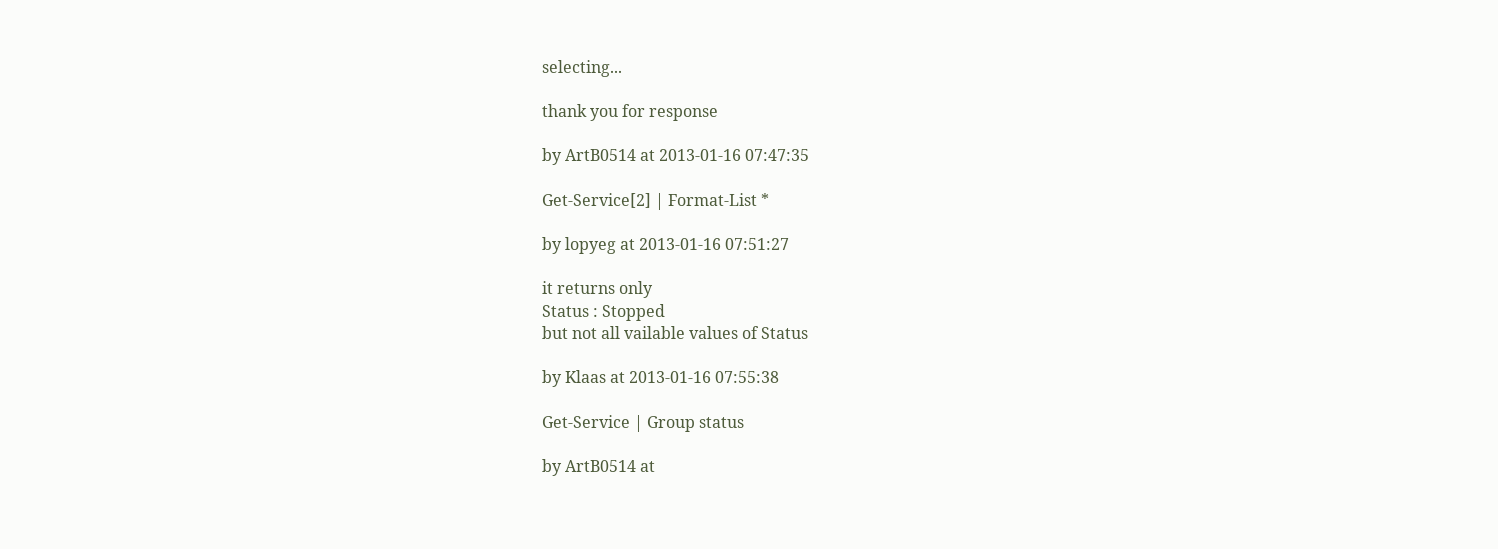selecting...

thank you for response

by ArtB0514 at 2013-01-16 07:47:35

Get-Service[2] | Format-List *

by lopyeg at 2013-01-16 07:51:27

it returns only
Status : Stopped
but not all vailable values of Status

by Klaas at 2013-01-16 07:55:38

Get-Service | Group status

by ArtB0514 at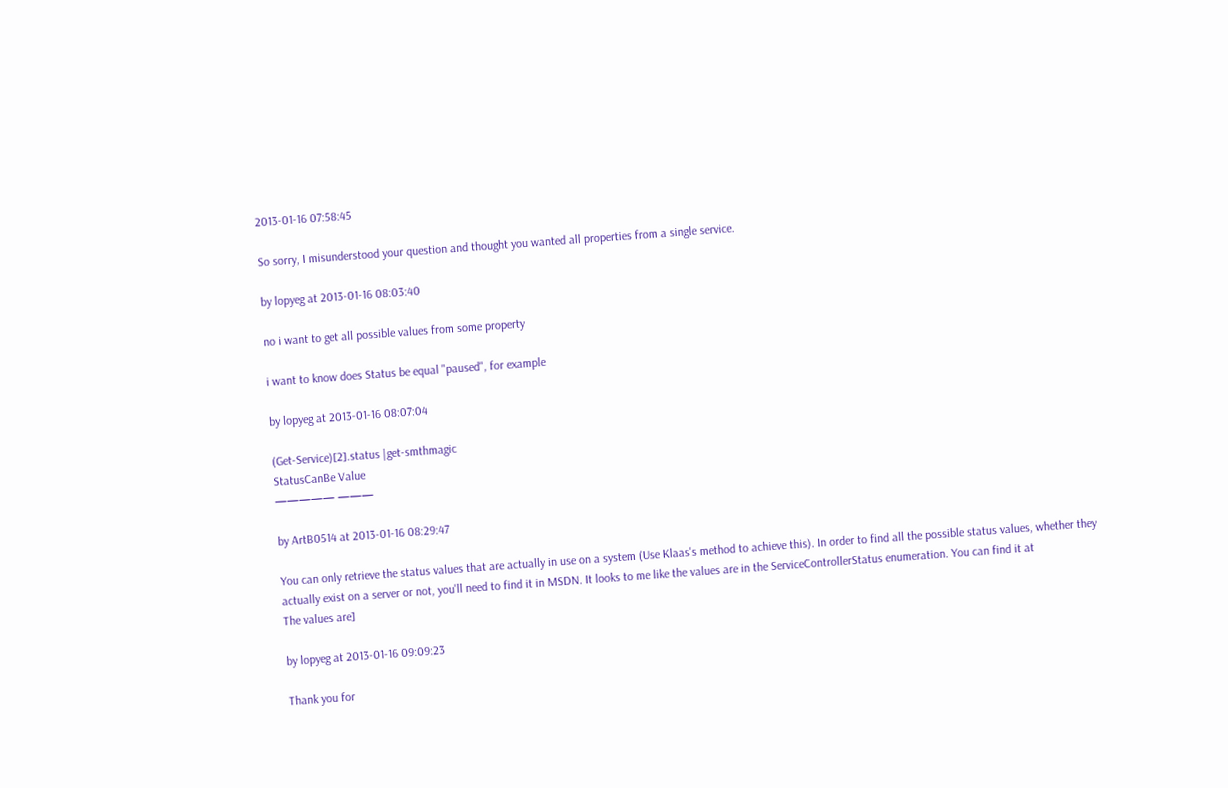2013-01-16 07:58:45

So sorry, I misunderstood your question and thought you wanted all properties from a single service.

by lopyeg at 2013-01-16 08:03:40

no i want to get all possible values from some property

i want to know does Status be equal "paused", for example

by lopyeg at 2013-01-16 08:07:04

(Get-Service)[2].status |get-smthmagic
StatusCanBe Value
————— ———

by ArtB0514 at 2013-01-16 08:29:47

You can only retrieve the status values that are actually in use on a system (Use Klaas's method to achieve this). In order to find all the possible status values, whether they actually exist on a server or not, you'll need to find it in MSDN. It looks to me like the values are in the ServiceControllerStatus enumeration. You can find it at
The values are]

by lopyeg at 2013-01-16 09:09:23

Thank you for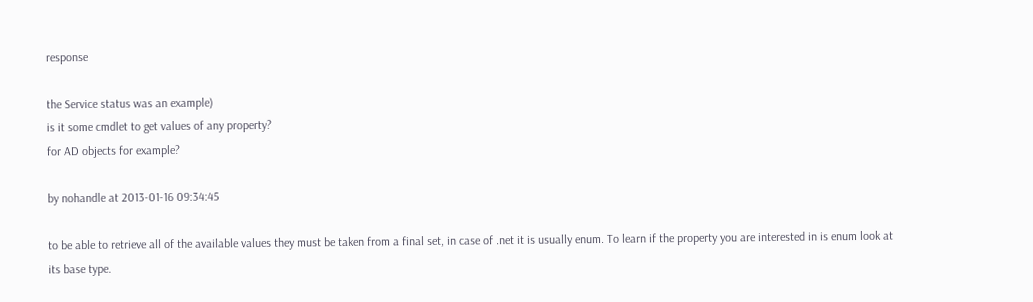response

the Service status was an example)
is it some cmdlet to get values of any property?
for AD objects for example?

by nohandle at 2013-01-16 09:34:45

to be able to retrieve all of the available values they must be taken from a final set, in case of .net it is usually enum. To learn if the property you are interested in is enum look at its base type.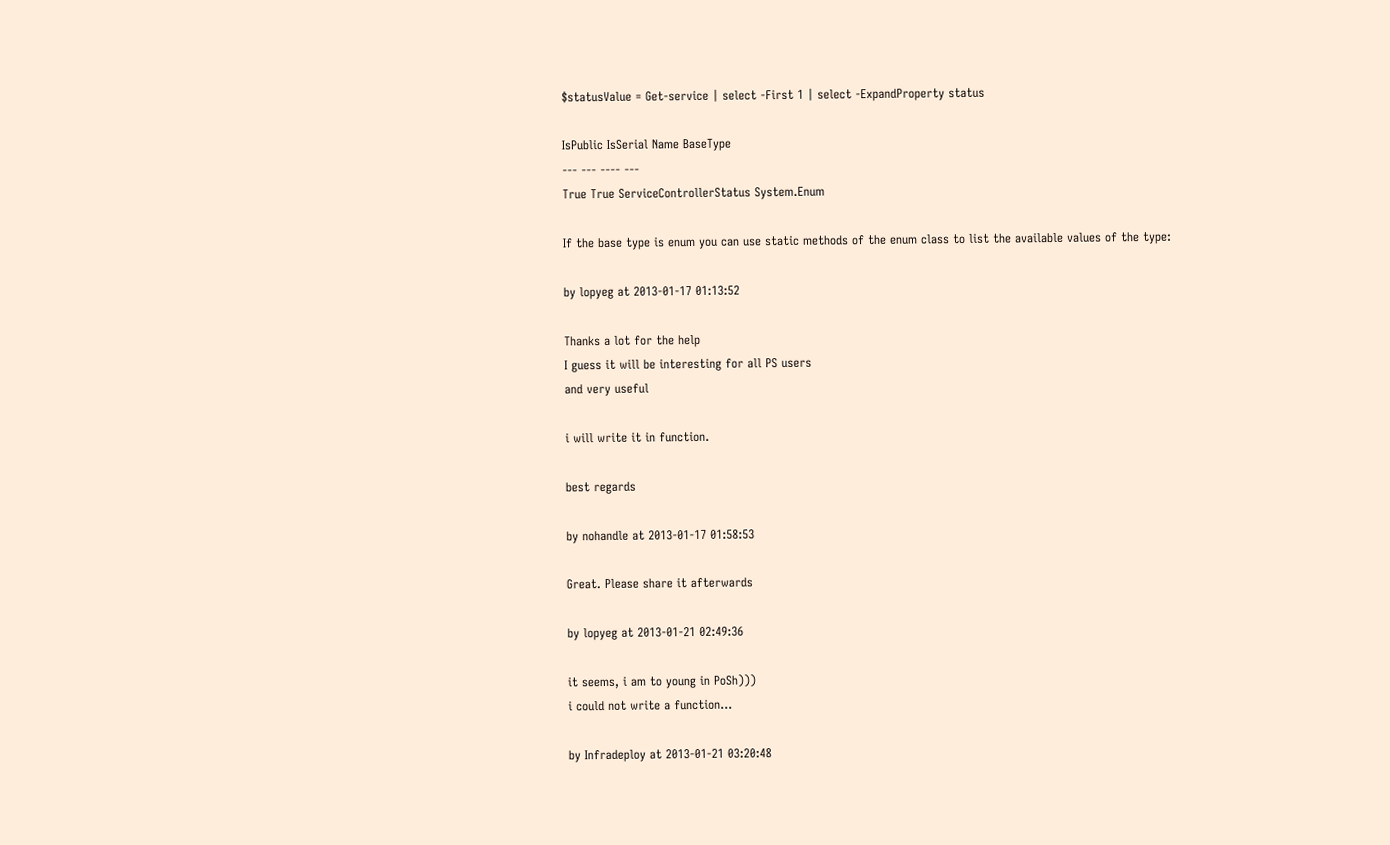$statusValue = Get-service | select -First 1 | select -ExpandProperty status

IsPublic IsSerial Name BaseType
--- --- ---- ---
True True ServiceControllerStatus System.Enum

If the base type is enum you can use static methods of the enum class to list the available values of the type:

by lopyeg at 2013-01-17 01:13:52

Thanks a lot for the help
I guess it will be interesting for all PS users
and very useful

i will write it in function.

best regards

by nohandle at 2013-01-17 01:58:53

Great. Please share it afterwards

by lopyeg at 2013-01-21 02:49:36

it seems, i am to young in PoSh)))
i could not write a function...

by Infradeploy at 2013-01-21 03:20:48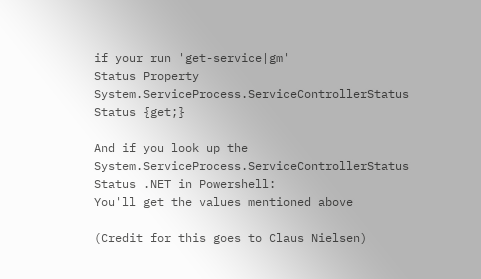if your run 'get-service|gm'
Status Property System.ServiceProcess.ServiceControllerStatus Status {get;}

And if you look up the System.ServiceProcess.ServiceControllerStatus Status .NET in Powershell:
You'll get the values mentioned above

(Credit for this goes to Claus Nielsen)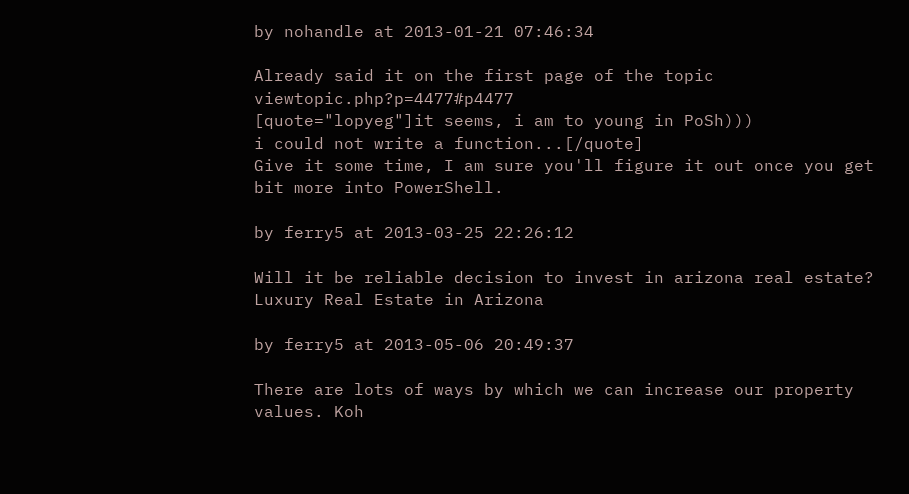by nohandle at 2013-01-21 07:46:34

Already said it on the first page of the topic viewtopic.php?p=4477#p4477
[quote="lopyeg"]it seems, i am to young in PoSh)))
i could not write a function...[/quote]
Give it some time, I am sure you'll figure it out once you get bit more into PowerShell.

by ferry5 at 2013-03-25 22:26:12

Will it be reliable decision to invest in arizona real estate?
Luxury Real Estate in Arizona

by ferry5 at 2013-05-06 20:49:37

There are lots of ways by which we can increase our property values. Koh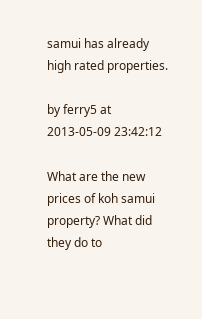samui has already high rated properties.

by ferry5 at 2013-05-09 23:42:12

What are the new prices of koh samui property? What did they do to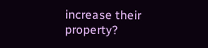increase their property?